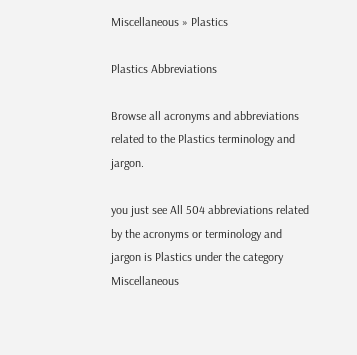Miscellaneous » Plastics

Plastics Abbreviations

Browse all acronyms and abbreviations related to the Plastics terminology and jargon.

you just see All 504 abbreviations related by the acronyms or terminology and jargon is Plastics under the category Miscellaneous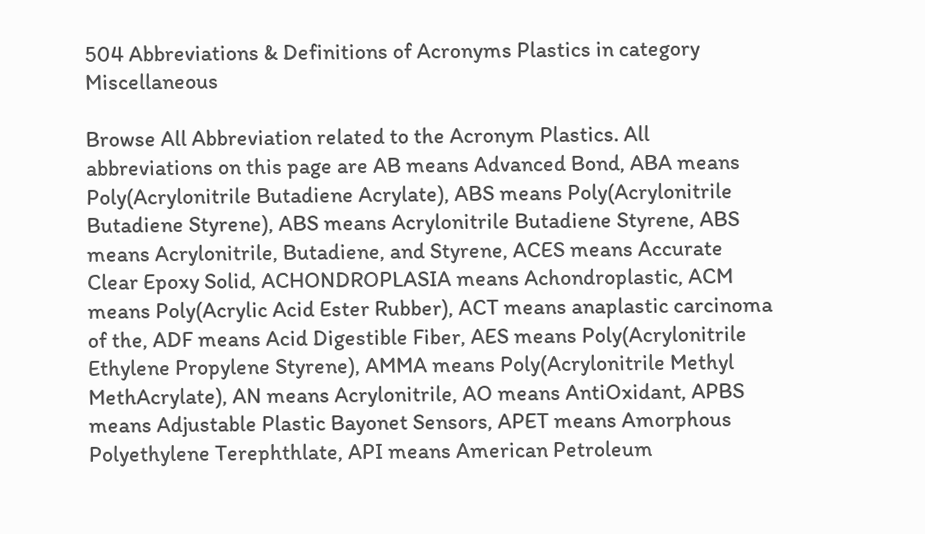504 Abbreviations & Definitions of Acronyms Plastics in category Miscellaneous

Browse All Abbreviation related to the Acronym Plastics. All abbreviations on this page are AB means Advanced Bond, ABA means Poly(Acrylonitrile Butadiene Acrylate), ABS means Poly(Acrylonitrile Butadiene Styrene), ABS means Acrylonitrile Butadiene Styrene, ABS means Acrylonitrile, Butadiene, and Styrene, ACES means Accurate Clear Epoxy Solid, ACHONDROPLASIA means Achondroplastic, ACM means Poly(Acrylic Acid Ester Rubber), ACT means anaplastic carcinoma of the, ADF means Acid Digestible Fiber, AES means Poly(Acrylonitrile Ethylene Propylene Styrene), AMMA means Poly(Acrylonitrile Methyl MethAcrylate), AN means Acrylonitrile, AO means AntiOxidant, APBS means Adjustable Plastic Bayonet Sensors, APET means Amorphous Polyethylene Terephthlate, API means American Petroleum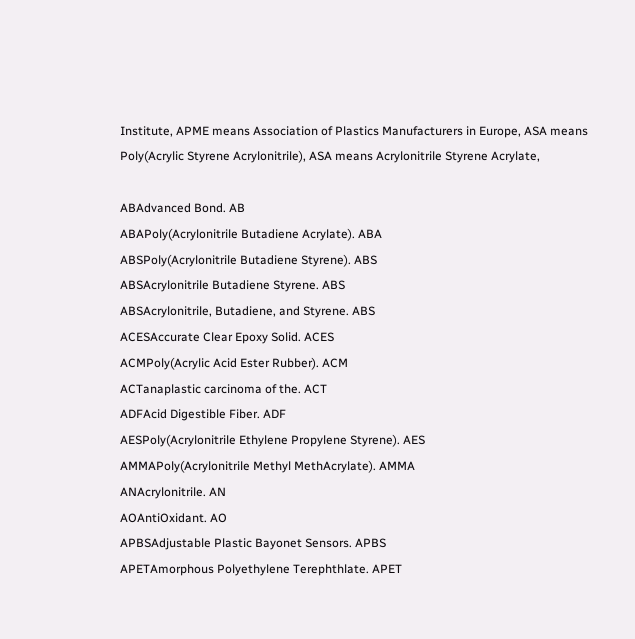Institute, APME means Association of Plastics Manufacturers in Europe, ASA means Poly(Acrylic Styrene Acrylonitrile), ASA means Acrylonitrile Styrene Acrylate,

ABAdvanced Bond. AB
ABAPoly(Acrylonitrile Butadiene Acrylate). ABA
ABSPoly(Acrylonitrile Butadiene Styrene). ABS
ABSAcrylonitrile Butadiene Styrene. ABS
ABSAcrylonitrile, Butadiene, and Styrene. ABS
ACESAccurate Clear Epoxy Solid. ACES
ACMPoly(Acrylic Acid Ester Rubber). ACM
ACTanaplastic carcinoma of the. ACT
ADFAcid Digestible Fiber. ADF
AESPoly(Acrylonitrile Ethylene Propylene Styrene). AES
AMMAPoly(Acrylonitrile Methyl MethAcrylate). AMMA
ANAcrylonitrile. AN
AOAntiOxidant. AO
APBSAdjustable Plastic Bayonet Sensors. APBS
APETAmorphous Polyethylene Terephthlate. APET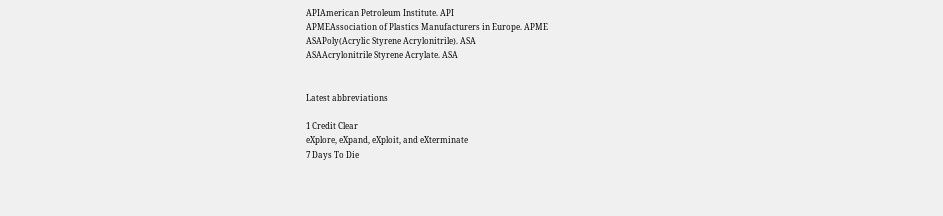APIAmerican Petroleum Institute. API
APMEAssociation of Plastics Manufacturers in Europe. APME
ASAPoly(Acrylic Styrene Acrylonitrile). ASA
ASAAcrylonitrile Styrene Acrylate. ASA


Latest abbreviations

1 Credit Clear
eXplore, eXpand, eXploit, and eXterminate
7 Days To Die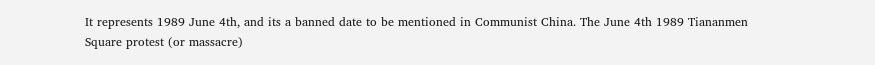It represents 1989 June 4th, and its a banned date to be mentioned in Communist China. The June 4th 1989 Tiananmen Square protest (or massacre)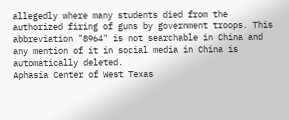allegedly where many students died from the authorized firing of guns by government troops. This abbreviation "8964" is not searchable in China and any mention of it in social media in China is automatically deleted.
Aphasia Center of West Texas